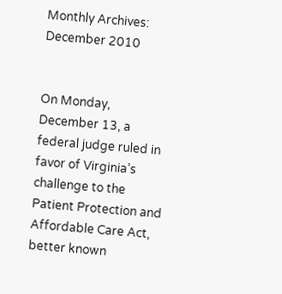Monthly Archives: December 2010


On Monday, December 13, a federal judge ruled in favor of Virginia’s challenge to the Patient Protection and Affordable Care Act, better known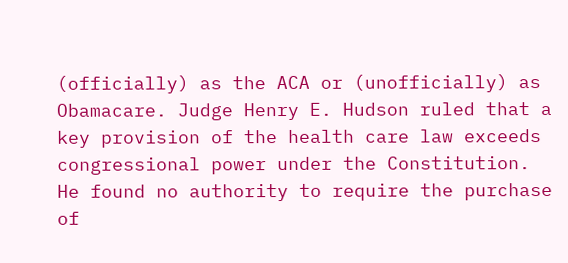(officially) as the ACA or (unofficially) as Obamacare. Judge Henry E. Hudson ruled that a key provision of the health care law exceeds congressional power under the Constitution. He found no authority to require the purchase of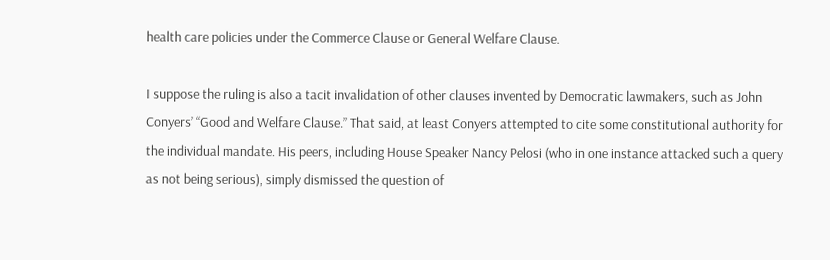health care policies under the Commerce Clause or General Welfare Clause.

I suppose the ruling is also a tacit invalidation of other clauses invented by Democratic lawmakers, such as John Conyers’ “Good and Welfare Clause.” That said, at least Conyers attempted to cite some constitutional authority for the individual mandate. His peers, including House Speaker Nancy Pelosi (who in one instance attacked such a query as not being serious), simply dismissed the question of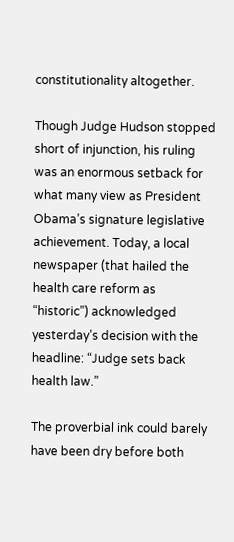constitutionality altogether.

Though Judge Hudson stopped short of injunction, his ruling was an enormous setback for what many view as President Obama’s signature legislative achievement. Today, a local newspaper (that hailed the health care reform as “historic”) acknowledged yesterday’s decision with the headline: “Judge sets back health law.”

The proverbial ink could barely have been dry before both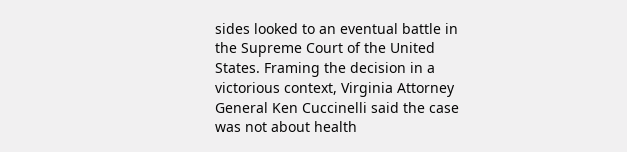sides looked to an eventual battle in the Supreme Court of the United States. Framing the decision in a victorious context, Virginia Attorney General Ken Cuccinelli said the case was not about health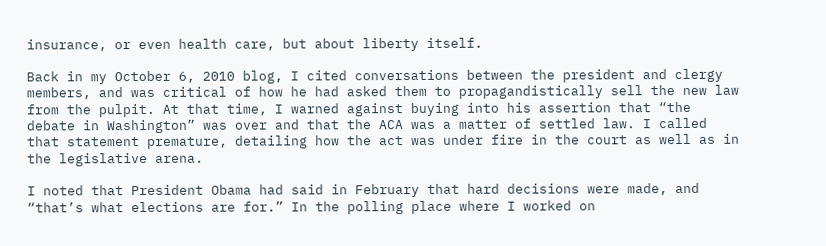insurance, or even health care, but about liberty itself.

Back in my October 6, 2010 blog, I cited conversations between the president and clergy members, and was critical of how he had asked them to propagandistically sell the new law from the pulpit. At that time, I warned against buying into his assertion that “the debate in Washington” was over and that the ACA was a matter of settled law. I called that statement premature, detailing how the act was under fire in the court as well as in the legislative arena.

I noted that President Obama had said in February that hard decisions were made, and “that’s what elections are for.” In the polling place where I worked on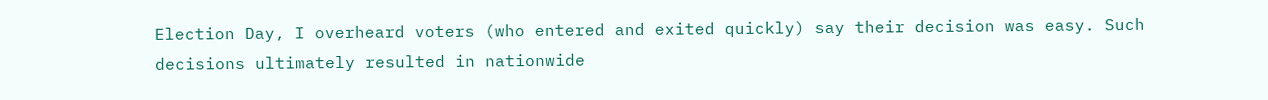Election Day, I overheard voters (who entered and exited quickly) say their decision was easy. Such decisions ultimately resulted in nationwide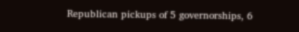Republican pickups of 5 governorships, 6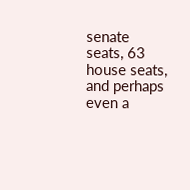senate seats, 63 house seats, and perhaps even a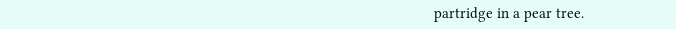partridge in a pear tree.